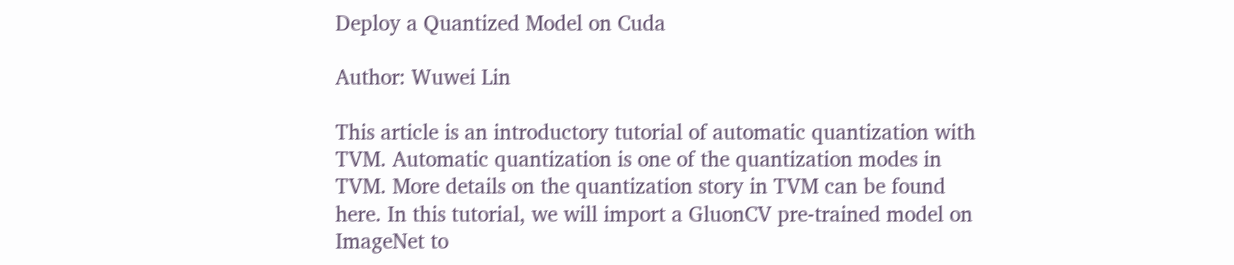Deploy a Quantized Model on Cuda

Author: Wuwei Lin

This article is an introductory tutorial of automatic quantization with TVM. Automatic quantization is one of the quantization modes in TVM. More details on the quantization story in TVM can be found here. In this tutorial, we will import a GluonCV pre-trained model on ImageNet to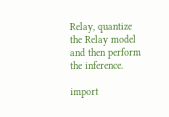Relay, quantize the Relay model and then perform the inference.

import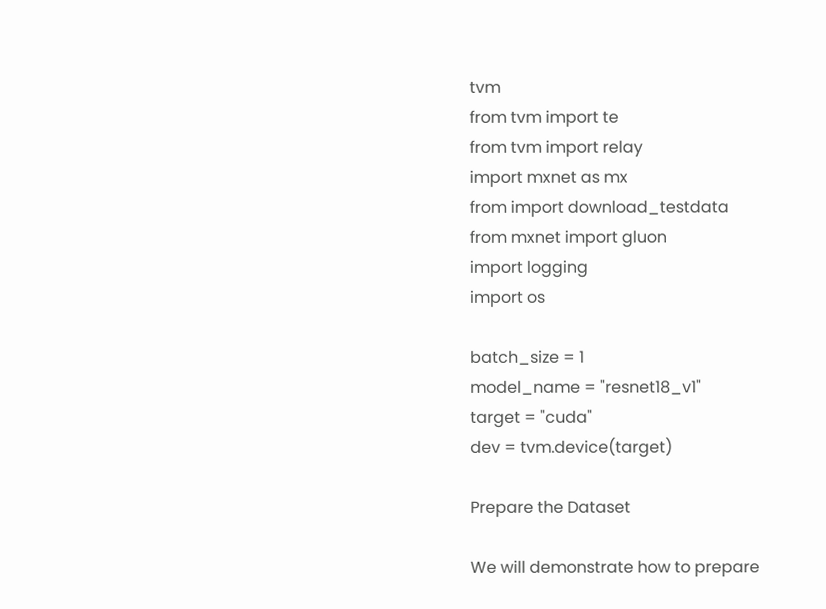tvm
from tvm import te
from tvm import relay
import mxnet as mx
from import download_testdata
from mxnet import gluon
import logging
import os

batch_size = 1
model_name = "resnet18_v1"
target = "cuda"
dev = tvm.device(target)

Prepare the Dataset

We will demonstrate how to prepare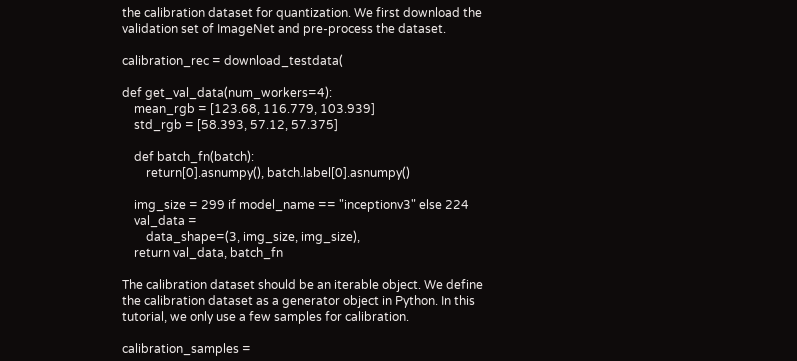the calibration dataset for quantization. We first download the validation set of ImageNet and pre-process the dataset.

calibration_rec = download_testdata(

def get_val_data(num_workers=4):
    mean_rgb = [123.68, 116.779, 103.939]
    std_rgb = [58.393, 57.12, 57.375]

    def batch_fn(batch):
        return[0].asnumpy(), batch.label[0].asnumpy()

    img_size = 299 if model_name == "inceptionv3" else 224
    val_data =
        data_shape=(3, img_size, img_size),
    return val_data, batch_fn

The calibration dataset should be an iterable object. We define the calibration dataset as a generator object in Python. In this tutorial, we only use a few samples for calibration.

calibration_samples =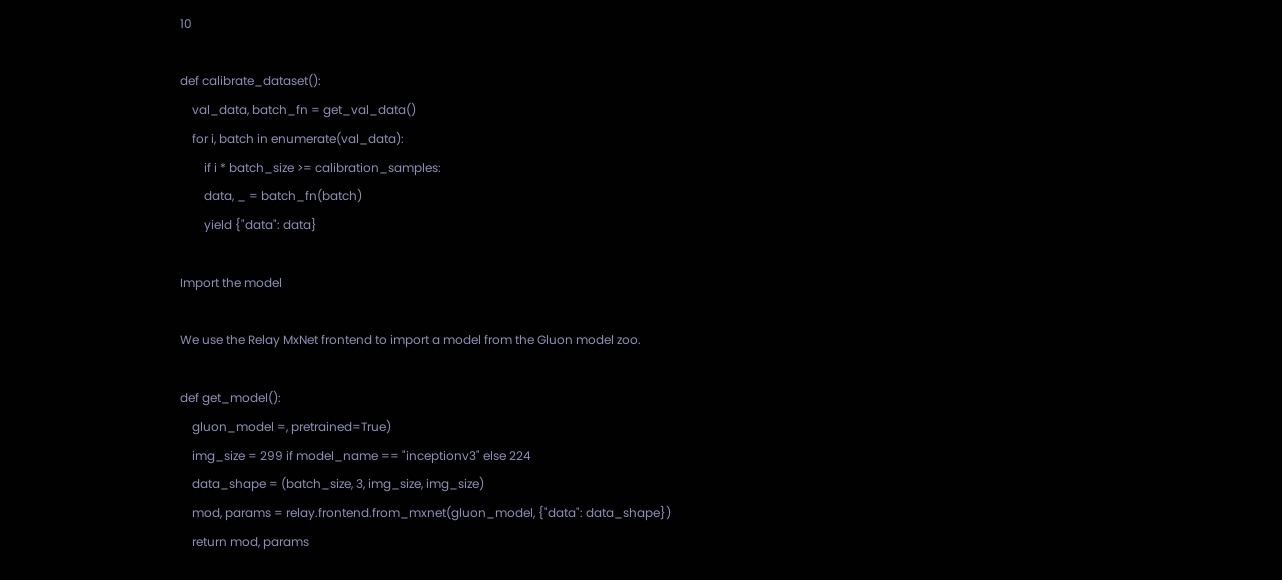10

def calibrate_dataset():
    val_data, batch_fn = get_val_data()
    for i, batch in enumerate(val_data):
        if i * batch_size >= calibration_samples:
        data, _ = batch_fn(batch)
        yield {"data": data}

Import the model

We use the Relay MxNet frontend to import a model from the Gluon model zoo.

def get_model():
    gluon_model =, pretrained=True)
    img_size = 299 if model_name == "inceptionv3" else 224
    data_shape = (batch_size, 3, img_size, img_size)
    mod, params = relay.frontend.from_mxnet(gluon_model, {"data": data_shape})
    return mod, params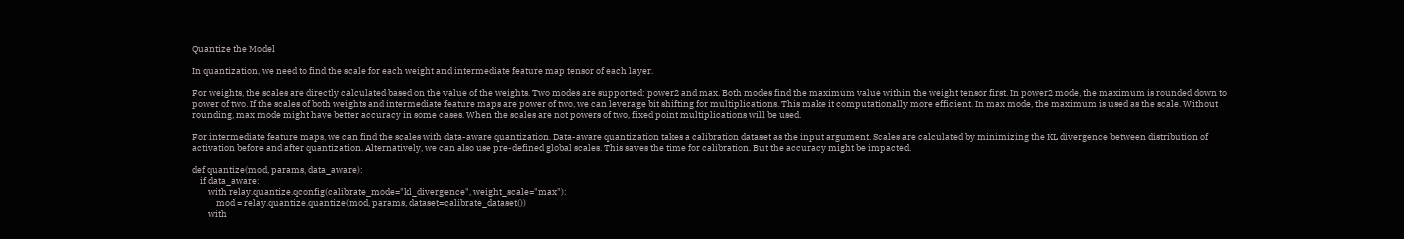Quantize the Model

In quantization, we need to find the scale for each weight and intermediate feature map tensor of each layer.

For weights, the scales are directly calculated based on the value of the weights. Two modes are supported: power2 and max. Both modes find the maximum value within the weight tensor first. In power2 mode, the maximum is rounded down to power of two. If the scales of both weights and intermediate feature maps are power of two, we can leverage bit shifting for multiplications. This make it computationally more efficient. In max mode, the maximum is used as the scale. Without rounding, max mode might have better accuracy in some cases. When the scales are not powers of two, fixed point multiplications will be used.

For intermediate feature maps, we can find the scales with data-aware quantization. Data-aware quantization takes a calibration dataset as the input argument. Scales are calculated by minimizing the KL divergence between distribution of activation before and after quantization. Alternatively, we can also use pre-defined global scales. This saves the time for calibration. But the accuracy might be impacted.

def quantize(mod, params, data_aware):
    if data_aware:
        with relay.quantize.qconfig(calibrate_mode="kl_divergence", weight_scale="max"):
            mod = relay.quantize.quantize(mod, params, dataset=calibrate_dataset())
        with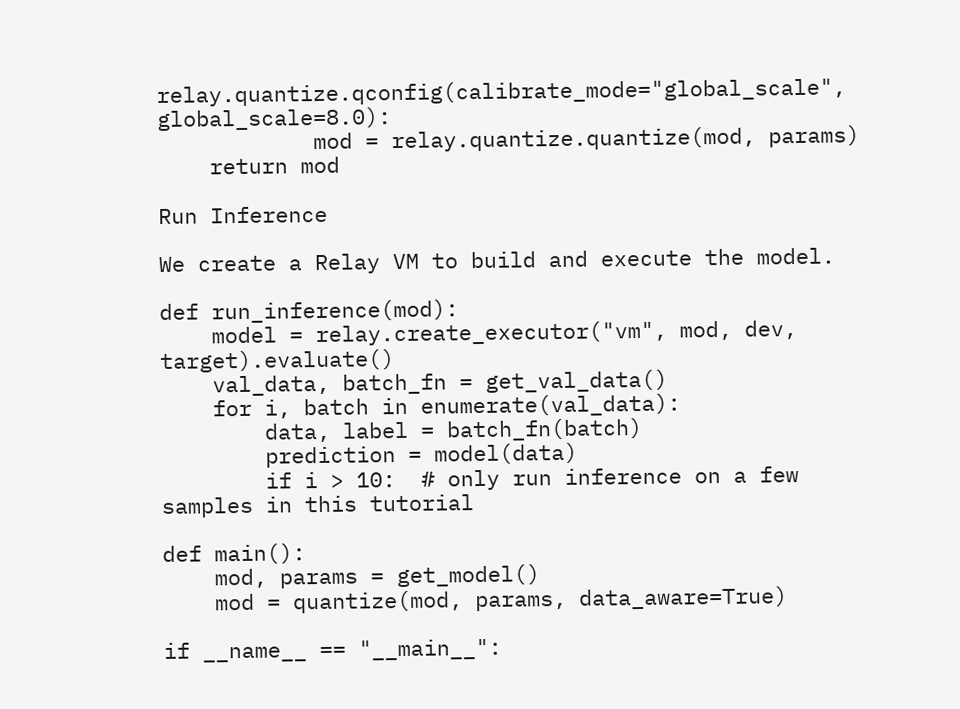relay.quantize.qconfig(calibrate_mode="global_scale", global_scale=8.0):
            mod = relay.quantize.quantize(mod, params)
    return mod

Run Inference

We create a Relay VM to build and execute the model.

def run_inference(mod):
    model = relay.create_executor("vm", mod, dev, target).evaluate()
    val_data, batch_fn = get_val_data()
    for i, batch in enumerate(val_data):
        data, label = batch_fn(batch)
        prediction = model(data)
        if i > 10:  # only run inference on a few samples in this tutorial

def main():
    mod, params = get_model()
    mod = quantize(mod, params, data_aware=True)

if __name__ == "__main__":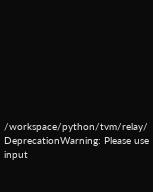/workspace/python/tvm/relay/ DeprecationWarning: Please use input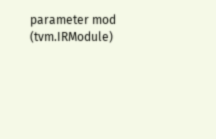parameter mod (tvm.IRModule)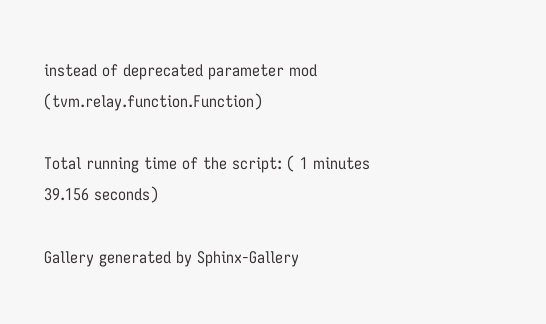instead of deprecated parameter mod (tvm.relay.function.Function)

Total running time of the script: ( 1 minutes 39.156 seconds)

Gallery generated by Sphinx-Gallery